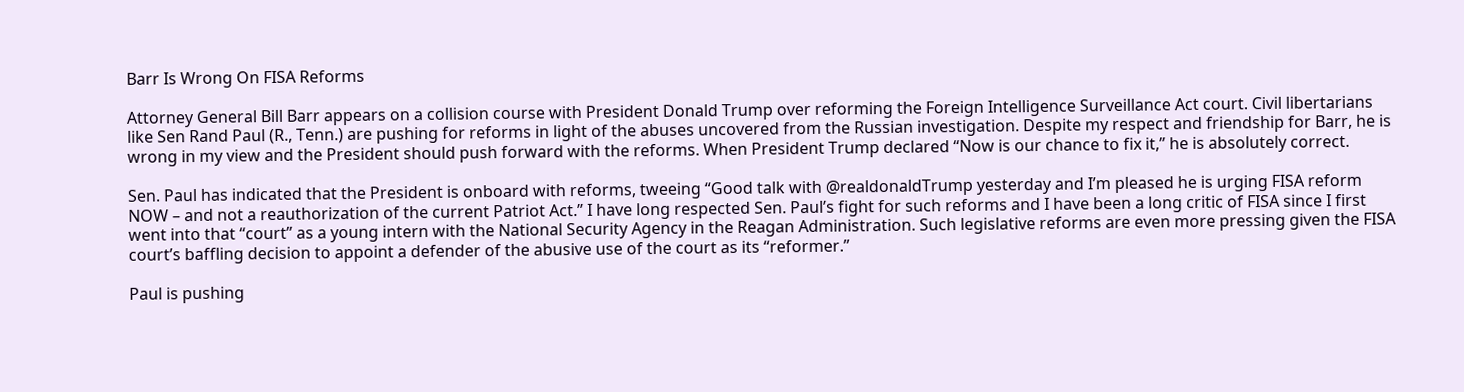Barr Is Wrong On FISA Reforms

Attorney General Bill Barr appears on a collision course with President Donald Trump over reforming the Foreign Intelligence Surveillance Act court. Civil libertarians like Sen Rand Paul (R., Tenn.) are pushing for reforms in light of the abuses uncovered from the Russian investigation. Despite my respect and friendship for Barr, he is wrong in my view and the President should push forward with the reforms. When President Trump declared “Now is our chance to fix it,” he is absolutely correct.

Sen. Paul has indicated that the President is onboard with reforms, tweeing “Good talk with @realdonaldTrump yesterday and I’m pleased he is urging FISA reform NOW – and not a reauthorization of the current Patriot Act.” I have long respected Sen. Paul’s fight for such reforms and I have been a long critic of FISA since I first went into that “court” as a young intern with the National Security Agency in the Reagan Administration. Such legislative reforms are even more pressing given the FISA court’s baffling decision to appoint a defender of the abusive use of the court as its “reformer.”

Paul is pushing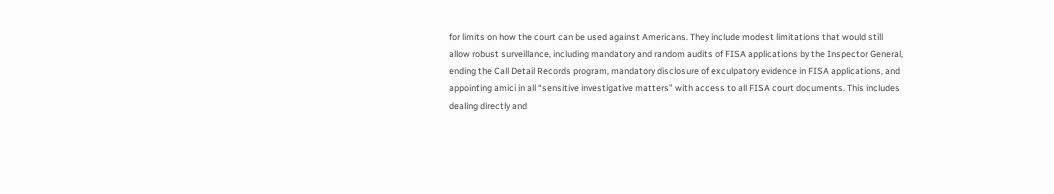for limits on how the court can be used against Americans. They include modest limitations that would still allow robust surveillance, including mandatory and random audits of FISA applications by the Inspector General, ending the Call Detail Records program, mandatory disclosure of exculpatory evidence in FISA applications, and appointing amici in all “sensitive investigative matters” with access to all FISA court documents. This includes dealing directly and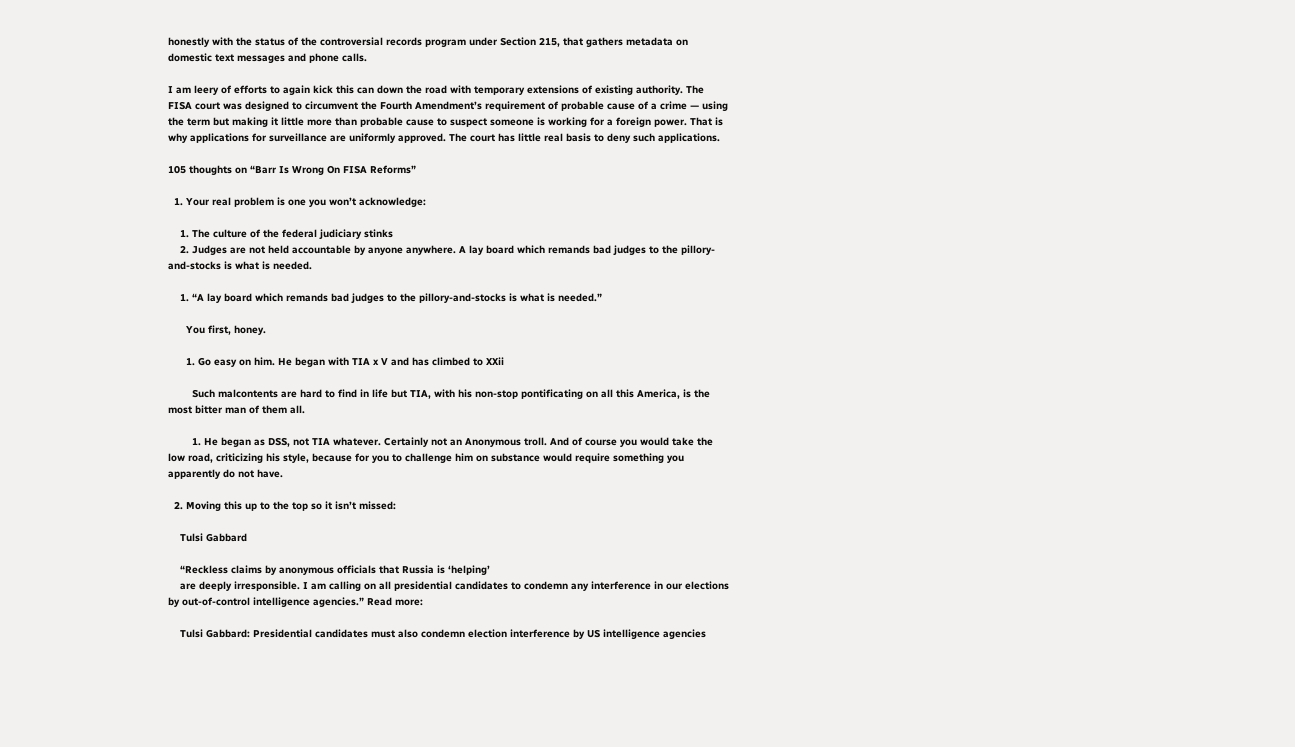honestly with the status of the controversial records program under Section 215, that gathers metadata on domestic text messages and phone calls.

I am leery of efforts to again kick this can down the road with temporary extensions of existing authority. The FISA court was designed to circumvent the Fourth Amendment’s requirement of probable cause of a crime — using the term but making it little more than probable cause to suspect someone is working for a foreign power. That is why applications for surveillance are uniformly approved. The court has little real basis to deny such applications.

105 thoughts on “Barr Is Wrong On FISA Reforms”

  1. Your real problem is one you won’t acknowledge:

    1. The culture of the federal judiciary stinks
    2. Judges are not held accountable by anyone anywhere. A lay board which remands bad judges to the pillory-and-stocks is what is needed.

    1. “A lay board which remands bad judges to the pillory-and-stocks is what is needed.”

      You first, honey.

      1. Go easy on him. He began with TIA x V and has climbed to XXii

        Such malcontents are hard to find in life but TIA, with his non-stop pontificating on all this America, is the most bitter man of them all.

        1. He began as DSS, not TIA whatever. Certainly not an Anonymous troll. And of course you would take the low road, criticizing his style, because for you to challenge him on substance would require something you apparently do not have.

  2. Moving this up to the top so it isn’t missed:

    Tulsi Gabbard

    “Reckless claims by anonymous officials that Russia is ‘helping’
    are deeply irresponsible. I am calling on all presidential candidates to condemn any interference in our elections by out-of-control intelligence agencies.” Read more:

    Tulsi Gabbard: Presidential candidates must also condemn election interference by US intelligence agencies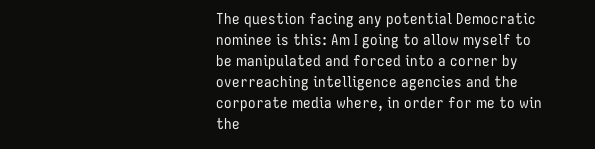The question facing any potential Democratic nominee is this: Am I going to allow myself to be manipulated and forced into a corner by overreaching intelligence agencies and the corporate media where, in order for me to win the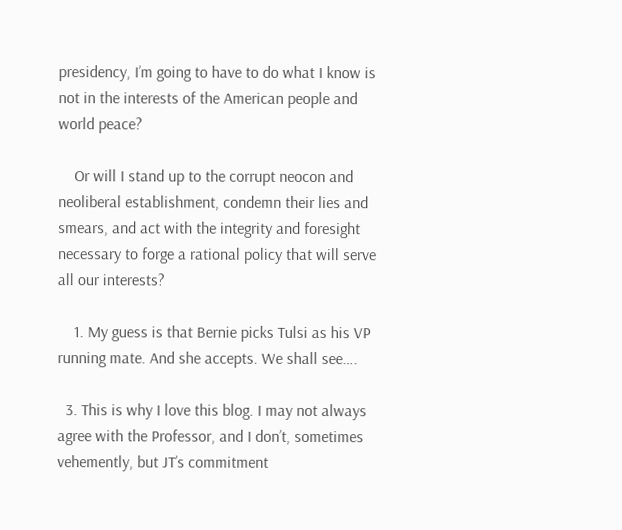presidency, I’m going to have to do what I know is not in the interests of the American people and world peace?

    Or will I stand up to the corrupt neocon and neoliberal establishment, condemn their lies and smears, and act with the integrity and foresight necessary to forge a rational policy that will serve all our interests?

    1. My guess is that Bernie picks Tulsi as his VP running mate. And she accepts. We shall see….

  3. This is why I love this blog. I may not always agree with the Professor, and I don’t, sometimes vehemently, but JT’s commitment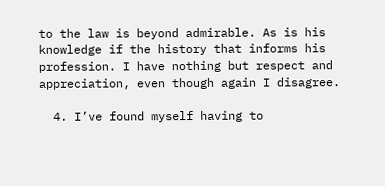to the law is beyond admirable. As is his knowledge if the history that informs his profession. I have nothing but respect and appreciation, even though again I disagree.

  4. I’ve found myself having to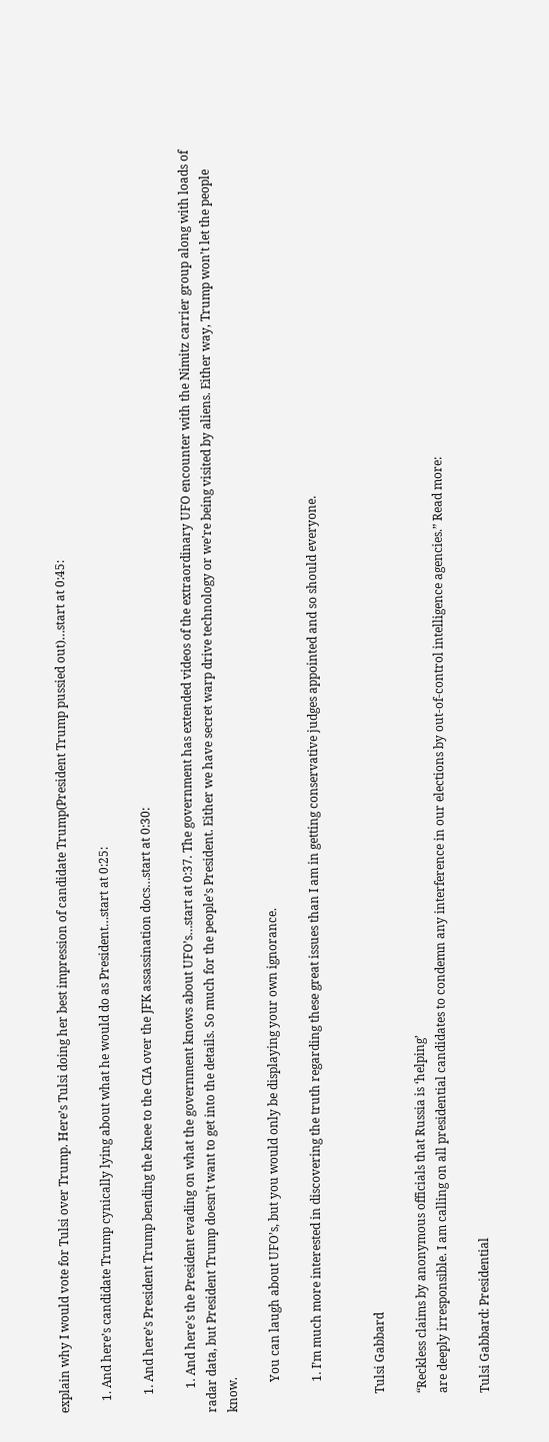explain why I would vote for Tulsi over Trump. Here’s Tulsi doing her best impression of candidate Trump(President Trump pussied out)…start at 0:45:

    1. And here’s candidate Trump cynically lying about what he would do as President…start at 0:25:

      1. And here’s President Trump bending the knee to the CIA over the JFK assassination docs…start at 0:30:

        1. And here’s the President evading on what the government knows about UFO’s…start at 0:37. The government has extended videos of the extraordinary UFO encounter with the Nimitz carrier group along with loads of radar data, but President Trump doesn’t want to get into the details. So much for the people’s President. Either we have secret warp drive technology or we’re being visited by aliens. Either way, Trump won’t let the people know.

          You can laugh about UFO’s, but you would only be displaying your own ignorance.

          1. I’m much more interested in discovering the truth regarding these great issues than I am in getting conservative judges appointed and so should everyone.


      Tulsi Gabbard

      “Reckless claims by anonymous officials that Russia is ‘helping’
      are deeply irresponsible. I am calling on all presidential candidates to condemn any interference in our elections by out-of-control intelligence agencies.” Read more:

      Tulsi Gabbard: Presidential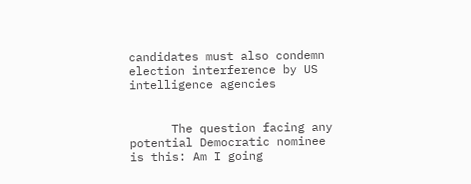candidates must also condemn election interference by US intelligence agencies


      The question facing any potential Democratic nominee is this: Am I going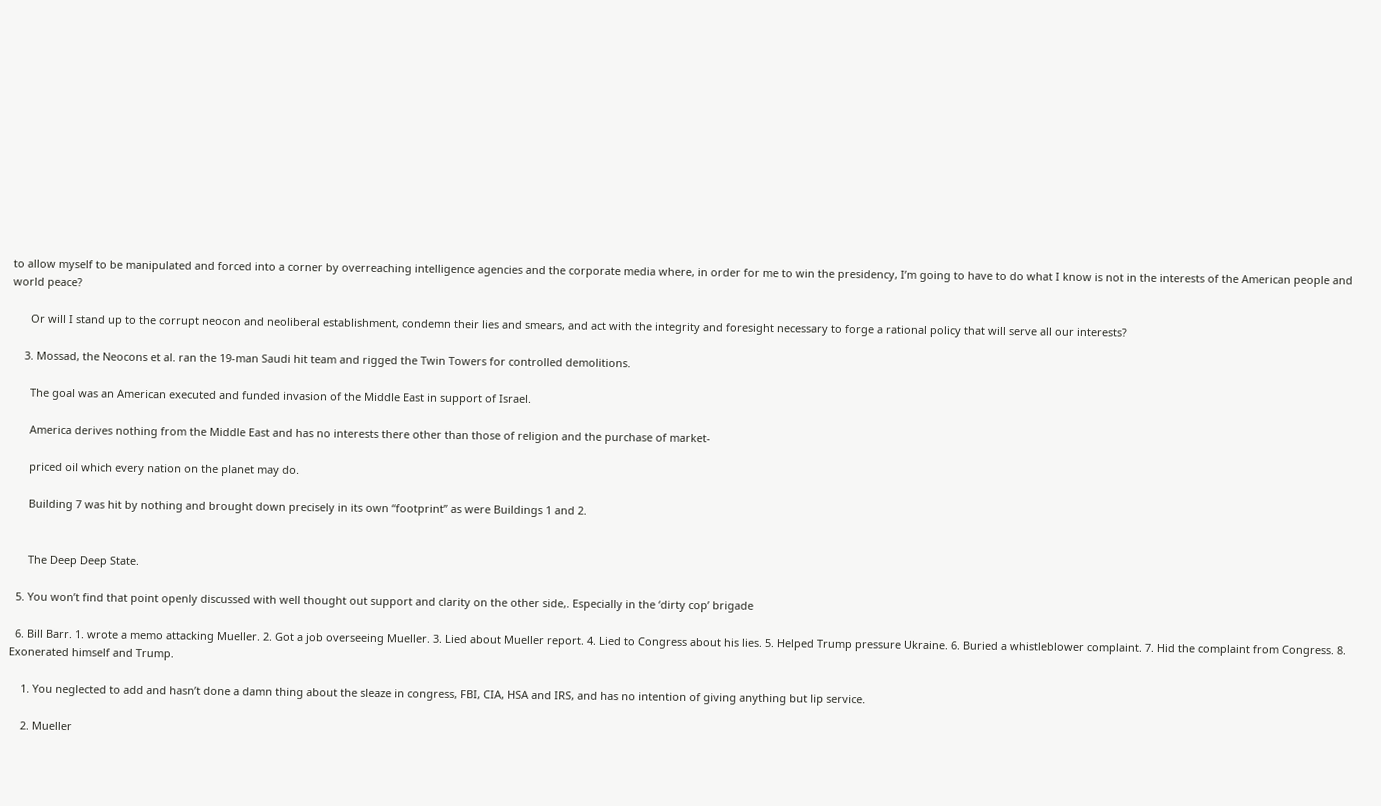to allow myself to be manipulated and forced into a corner by overreaching intelligence agencies and the corporate media where, in order for me to win the presidency, I’m going to have to do what I know is not in the interests of the American people and world peace?

      Or will I stand up to the corrupt neocon and neoliberal establishment, condemn their lies and smears, and act with the integrity and foresight necessary to forge a rational policy that will serve all our interests?

    3. Mossad, the Neocons et al. ran the 19-man Saudi hit team and rigged the Twin Towers for controlled demolitions.

      The goal was an American executed and funded invasion of the Middle East in support of Israel.

      America derives nothing from the Middle East and has no interests there other than those of religion and the purchase of market-

      priced oil which every nation on the planet may do.

      Building 7 was hit by nothing and brought down precisely in its own “footprint” as were Buildings 1 and 2.


      The Deep Deep State.

  5. You won’t find that point openly discussed with well thought out support and clarity on the other side,. Especially in the ‘dirty cop’ brigade

  6. Bill Barr. 1. wrote a memo attacking Mueller. 2. Got a job overseeing Mueller. 3. Lied about Mueller report. 4. Lied to Congress about his lies. 5. Helped Trump pressure Ukraine. 6. Buried a whistleblower complaint. 7. Hid the complaint from Congress. 8. Exonerated himself and Trump.

    1. You neglected to add and hasn’t done a damn thing about the sleaze in congress, FBI, CIA, HSA and IRS, and has no intention of giving anything but lip service.

    2. Mueller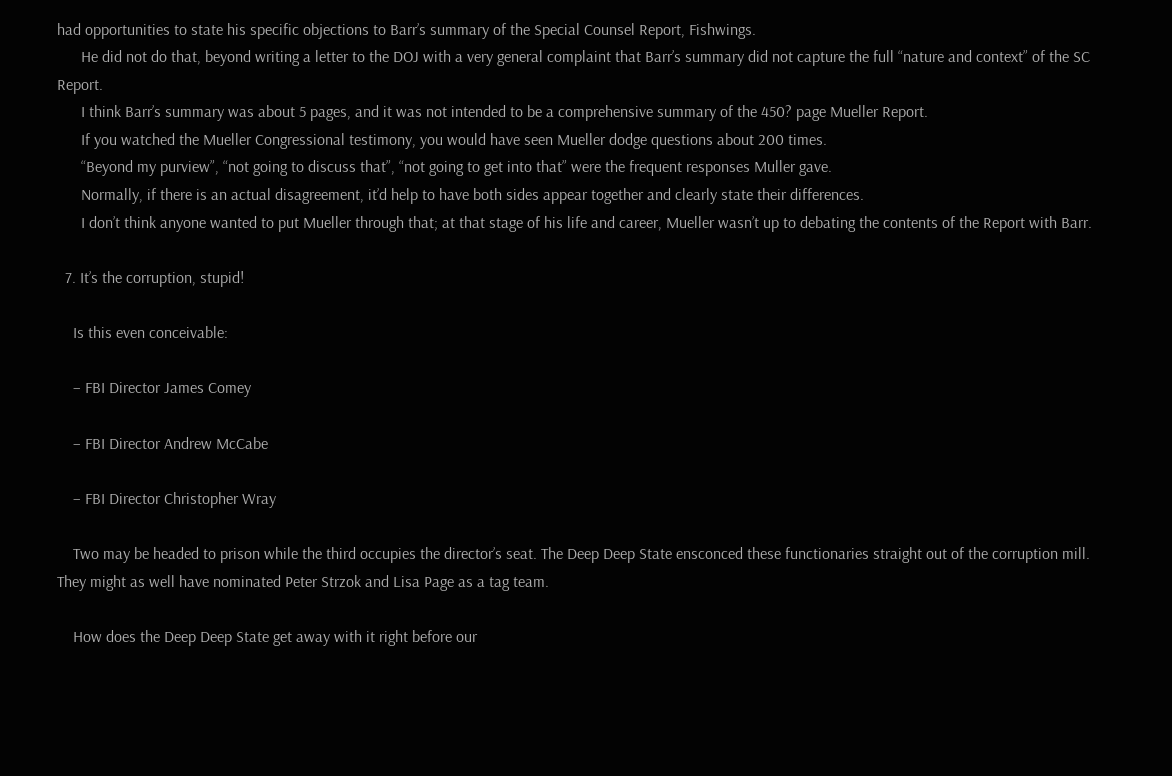had opportunities to state his specific objections to Barr’s summary of the Special Counsel Report, Fishwings.
      He did not do that, beyond writing a letter to the DOJ with a very general complaint that Barr’s summary did not capture the full “nature and context” of the SC Report.
      I think Barr’s summary was about 5 pages, and it was not intended to be a comprehensive summary of the 450? page Mueller Report.
      If you watched the Mueller Congressional testimony, you would have seen Mueller dodge questions about 200 times.
      “Beyond my purview”, “not going to discuss that”, “not going to get into that” were the frequent responses Muller gave.
      Normally, if there is an actual disagreement, it’d help to have both sides appear together and clearly state their differences.
      I don’t think anyone wanted to put Mueller through that; at that stage of his life and career, Mueller wasn’t up to debating the contents of the Report with Barr.

  7. It’s the corruption, stupid!

    Is this even conceivable:

    – FBI Director James Comey

    – FBI Director Andrew McCabe

    – FBI Director Christopher Wray

    Two may be headed to prison while the third occupies the director’s seat. The Deep Deep State ensconced these functionaries straight out of the corruption mill. They might as well have nominated Peter Strzok and Lisa Page as a tag team.

    How does the Deep Deep State get away with it right before our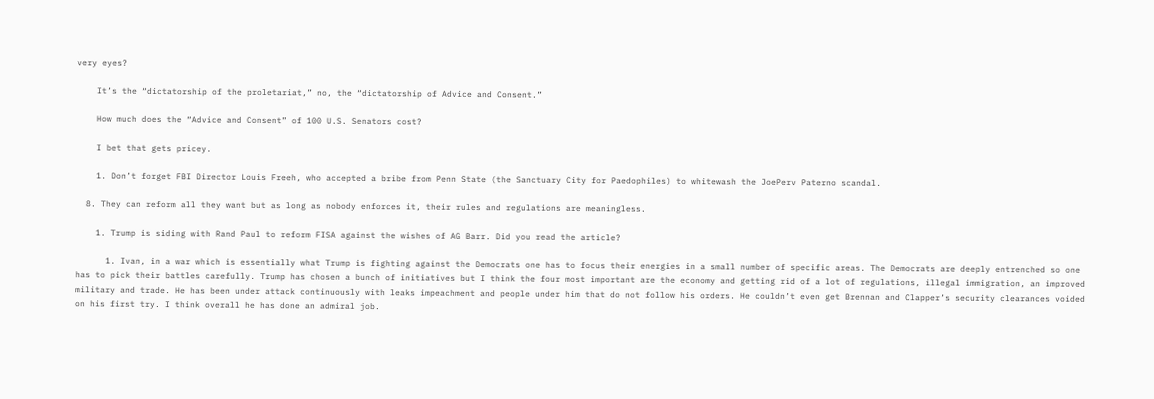very eyes?

    It’s the “dictatorship of the proletariat,” no, the “dictatorship of Advice and Consent.”

    How much does the “Advice and Consent” of 100 U.S. Senators cost?

    I bet that gets pricey.

    1. Don’t forget FBI Director Louis Freeh, who accepted a bribe from Penn State (the Sanctuary City for Paedophiles) to whitewash the JoePerv Paterno scandal.

  8. They can reform all they want but as long as nobody enforces it, their rules and regulations are meaningless.

    1. Trump is siding with Rand Paul to reform FISA against the wishes of AG Barr. Did you read the article?

      1. Ivan, in a war which is essentially what Trump is fighting against the Democrats one has to focus their energies in a small number of specific areas. The Democrats are deeply entrenched so one has to pick their battles carefully. Trump has chosen a bunch of initiatives but I think the four most important are the economy and getting rid of a lot of regulations, illegal immigration, an improved military and trade. He has been under attack continuously with leaks impeachment and people under him that do not follow his orders. He couldn’t even get Brennan and Clapper’s security clearances voided on his first try. I think overall he has done an admiral job.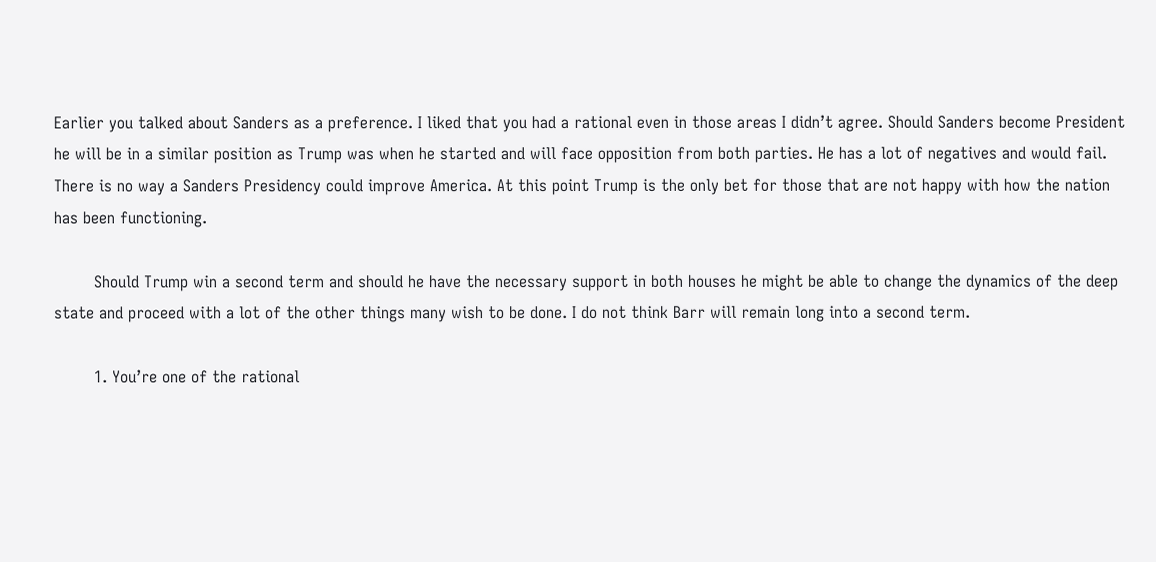Earlier you talked about Sanders as a preference. I liked that you had a rational even in those areas I didn’t agree. Should Sanders become President he will be in a similar position as Trump was when he started and will face opposition from both parties. He has a lot of negatives and would fail. There is no way a Sanders Presidency could improve America. At this point Trump is the only bet for those that are not happy with how the nation has been functioning.

        Should Trump win a second term and should he have the necessary support in both houses he might be able to change the dynamics of the deep state and proceed with a lot of the other things many wish to be done. I do not think Barr will remain long into a second term.

        1. You’re one of the rational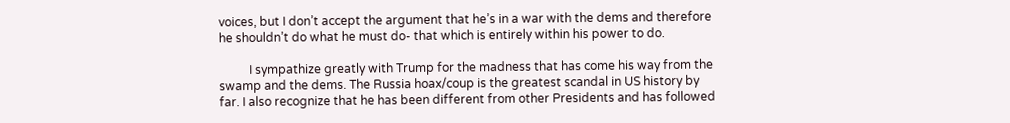voices, but I don’t accept the argument that he’s in a war with the dems and therefore he shouldn’t do what he must do- that which is entirely within his power to do.

          I sympathize greatly with Trump for the madness that has come his way from the swamp and the dems. The Russia hoax/coup is the greatest scandal in US history by far. I also recognize that he has been different from other Presidents and has followed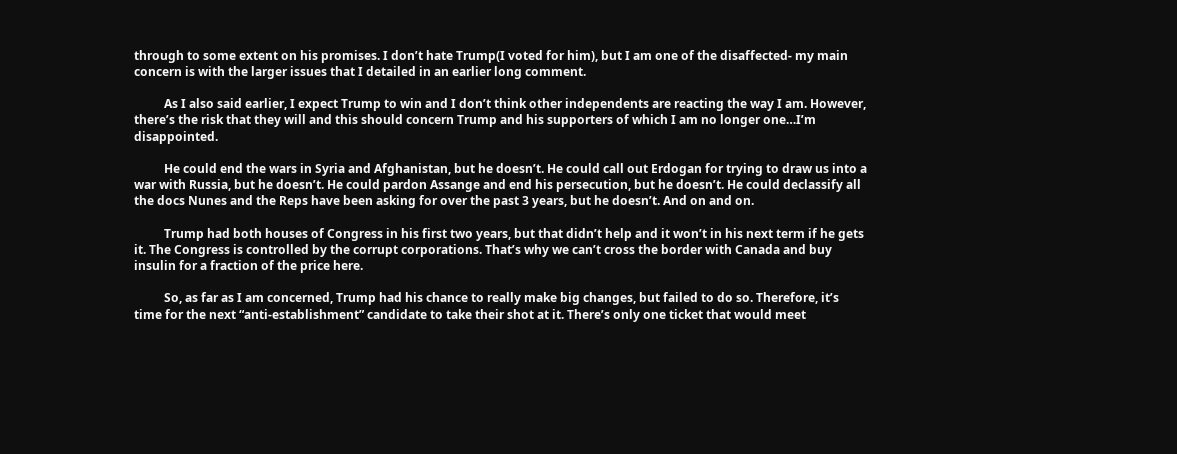through to some extent on his promises. I don’t hate Trump(I voted for him), but I am one of the disaffected- my main concern is with the larger issues that I detailed in an earlier long comment.

          As I also said earlier, I expect Trump to win and I don’t think other independents are reacting the way I am. However, there’s the risk that they will and this should concern Trump and his supporters of which I am no longer one…I’m disappointed.

          He could end the wars in Syria and Afghanistan, but he doesn’t. He could call out Erdogan for trying to draw us into a war with Russia, but he doesn’t. He could pardon Assange and end his persecution, but he doesn’t. He could declassify all the docs Nunes and the Reps have been asking for over the past 3 years, but he doesn’t. And on and on.

          Trump had both houses of Congress in his first two years, but that didn’t help and it won’t in his next term if he gets it. The Congress is controlled by the corrupt corporations. That’s why we can’t cross the border with Canada and buy insulin for a fraction of the price here.

          So, as far as I am concerned, Trump had his chance to really make big changes, but failed to do so. Therefore, it’s time for the next “anti-establishment” candidate to take their shot at it. There’s only one ticket that would meet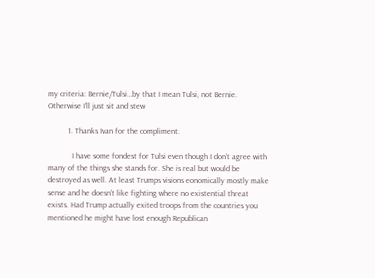my criteria: Bernie/Tulsi…by that I mean Tulsi, not Bernie. Otherwise I’ll just sit and stew

          1. Thanks Ivan for the compliment.

            I have some fondest for Tulsi even though I don’t agree with many of the things she stands for. She is real but would be destroyed as well. At least Trumps visions eonomically mostly make sense and he doesn’t like fighting where no existential threat exists. Had Trump actually exited troops from the countries you mentioned he might have lost enough Republican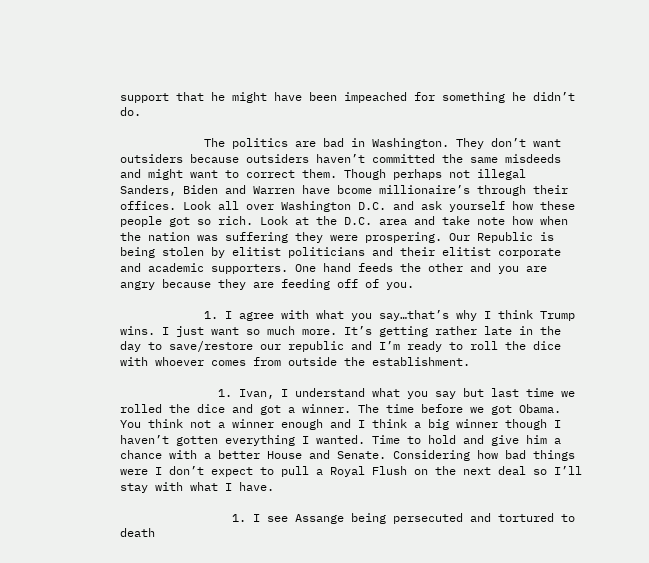support that he might have been impeached for something he didn’t do.

            The politics are bad in Washington. They don’t want outsiders because outsiders haven’t committed the same misdeeds and might want to correct them. Though perhaps not illegal Sanders, Biden and Warren have bcome millionaire’s through their offices. Look all over Washington D.C. and ask yourself how these people got so rich. Look at the D.C. area and take note how when the nation was suffering they were prospering. Our Republic is being stolen by elitist politicians and their elitist corporate and academic supporters. One hand feeds the other and you are angry because they are feeding off of you.

            1. I agree with what you say…that’s why I think Trump wins. I just want so much more. It’s getting rather late in the day to save/restore our republic and I’m ready to roll the dice with whoever comes from outside the establishment.

              1. Ivan, I understand what you say but last time we rolled the dice and got a winner. The time before we got Obama. You think not a winner enough and I think a big winner though I haven’t gotten everything I wanted. Time to hold and give him a chance with a better House and Senate. Considering how bad things were I don’t expect to pull a Royal Flush on the next deal so I’ll stay with what I have.

                1. I see Assange being persecuted and tortured to death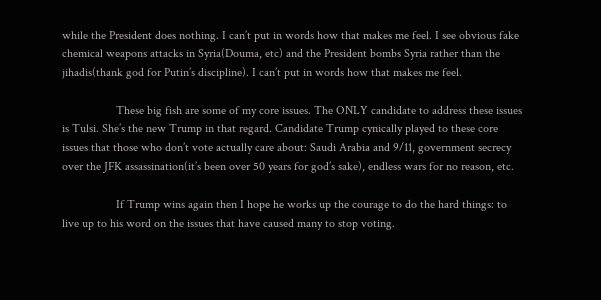while the President does nothing. I can’t put in words how that makes me feel. I see obvious fake chemical weapons attacks in Syria(Douma, etc) and the President bombs Syria rather than the jihadis(thank god for Putin’s discipline). I can’t put in words how that makes me feel.

                  These big fish are some of my core issues. The ONLY candidate to address these issues is Tulsi. She’s the new Trump in that regard. Candidate Trump cynically played to these core issues that those who don’t vote actually care about: Saudi Arabia and 9/11, government secrecy over the JFK assassination(it’s been over 50 years for god’s sake), endless wars for no reason, etc.

                  If Trump wins again then I hope he works up the courage to do the hard things: to live up to his word on the issues that have caused many to stop voting.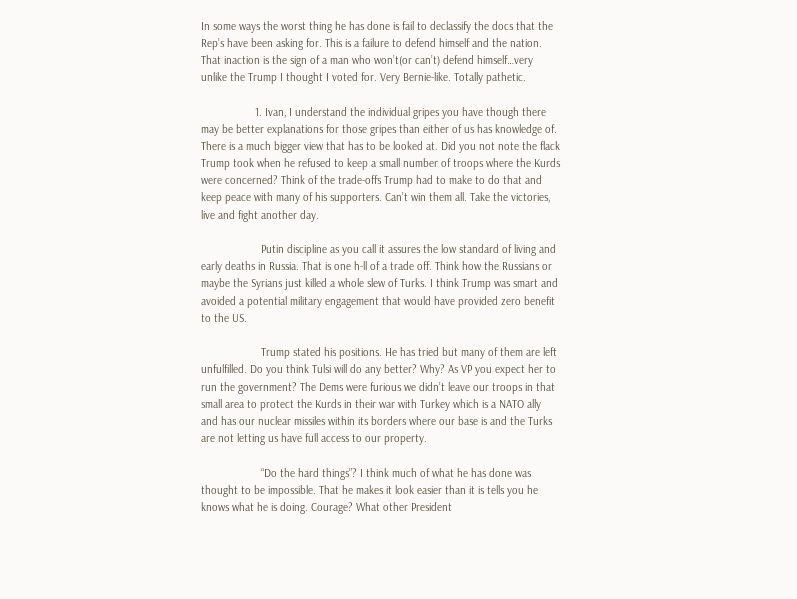In some ways the worst thing he has done is fail to declassify the docs that the Rep’s have been asking for. This is a failure to defend himself and the nation. That inaction is the sign of a man who won’t(or can’t) defend himself…very unlike the Trump I thought I voted for. Very Bernie-like. Totally pathetic.

                  1. Ivan, I understand the individual gripes you have though there may be better explanations for those gripes than either of us has knowledge of. There is a much bigger view that has to be looked at. Did you not note the flack Trump took when he refused to keep a small number of troops where the Kurds were concerned? Think of the trade-offs Trump had to make to do that and keep peace with many of his supporters. Can’t win them all. Take the victories, live and fight another day.

                    Putin discipline as you call it assures the low standard of living and early deaths in Russia. That is one h-ll of a trade off. Think how the Russians or maybe the Syrians just killed a whole slew of Turks. I think Trump was smart and avoided a potential military engagement that would have provided zero benefit to the US.

                    Trump stated his positions. He has tried but many of them are left unfulfilled. Do you think Tulsi will do any better? Why? As VP you expect her to run the government? The Dems were furious we didn’t leave our troops in that small area to protect the Kurds in their war with Turkey which is a NATO ally and has our nuclear missiles within its borders where our base is and the Turks are not letting us have full access to our property.

                    “Do the hard things”? I think much of what he has done was thought to be impossible. That he makes it look easier than it is tells you he knows what he is doing. Courage? What other President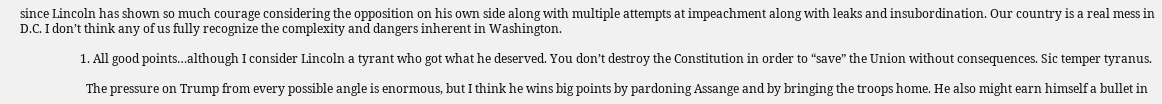since Lincoln has shown so much courage considering the opposition on his own side along with multiple attempts at impeachment along with leaks and insubordination. Our country is a real mess in D.C. I don’t think any of us fully recognize the complexity and dangers inherent in Washington.

                    1. All good points…although I consider Lincoln a tyrant who got what he deserved. You don’t destroy the Constitution in order to “save” the Union without consequences. Sic temper tyranus.

                      The pressure on Trump from every possible angle is enormous, but I think he wins big points by pardoning Assange and by bringing the troops home. He also might earn himself a bullet in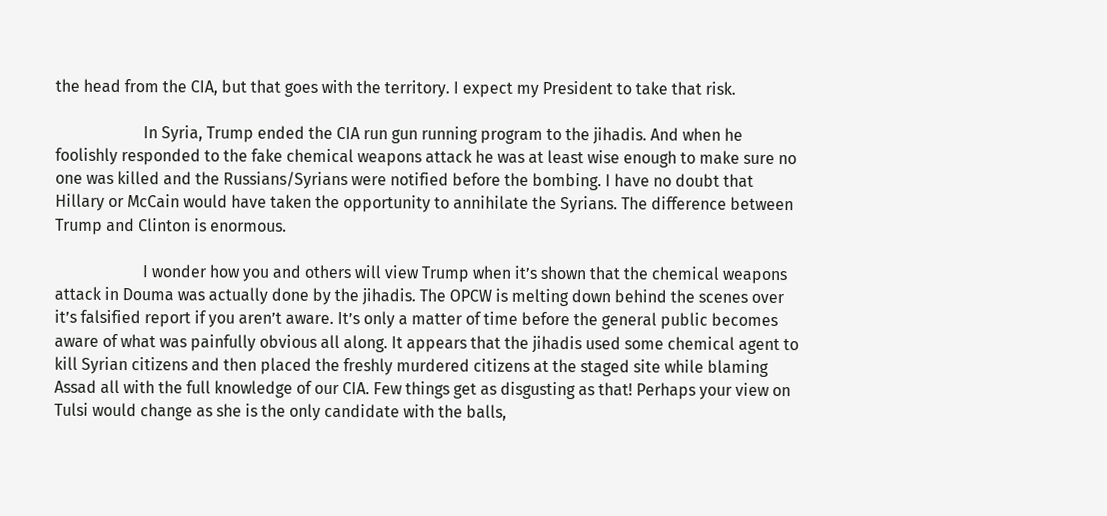the head from the CIA, but that goes with the territory. I expect my President to take that risk.

                      In Syria, Trump ended the CIA run gun running program to the jihadis. And when he foolishly responded to the fake chemical weapons attack he was at least wise enough to make sure no one was killed and the Russians/Syrians were notified before the bombing. I have no doubt that Hillary or McCain would have taken the opportunity to annihilate the Syrians. The difference between Trump and Clinton is enormous.

                      I wonder how you and others will view Trump when it’s shown that the chemical weapons attack in Douma was actually done by the jihadis. The OPCW is melting down behind the scenes over it’s falsified report if you aren’t aware. It’s only a matter of time before the general public becomes aware of what was painfully obvious all along. It appears that the jihadis used some chemical agent to kill Syrian citizens and then placed the freshly murdered citizens at the staged site while blaming Assad all with the full knowledge of our CIA. Few things get as disgusting as that! Perhaps your view on Tulsi would change as she is the only candidate with the balls,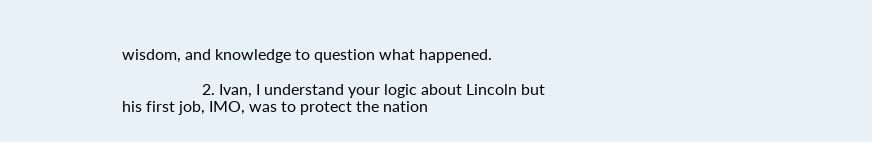wisdom, and knowledge to question what happened.

                    2. Ivan, I understand your logic about Lincoln but his first job, IMO, was to protect the nation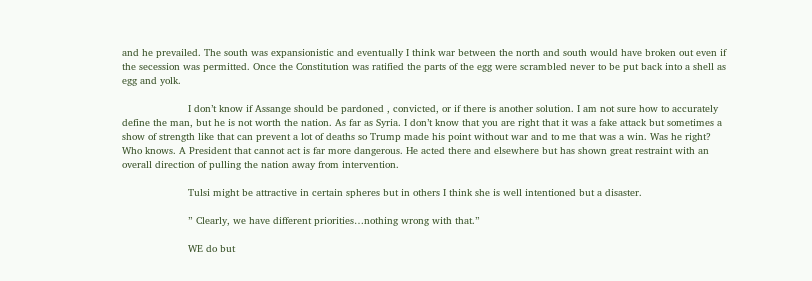and he prevailed. The south was expansionistic and eventually I think war between the north and south would have broken out even if the secession was permitted. Once the Constitution was ratified the parts of the egg were scrambled never to be put back into a shell as egg and yolk.

                      I don’t know if Assange should be pardoned , convicted, or if there is another solution. I am not sure how to accurately define the man, but he is not worth the nation. As far as Syria. I don’t know that you are right that it was a fake attack but sometimes a show of strength like that can prevent a lot of deaths so Trump made his point without war and to me that was a win. Was he right? Who knows. A President that cannot act is far more dangerous. He acted there and elsewhere but has shown great restraint with an overall direction of pulling the nation away from intervention.

                      Tulsi might be attractive in certain spheres but in others I think she is well intentioned but a disaster.

                      ” Clearly, we have different priorities…nothing wrong with that.”

                      WE do but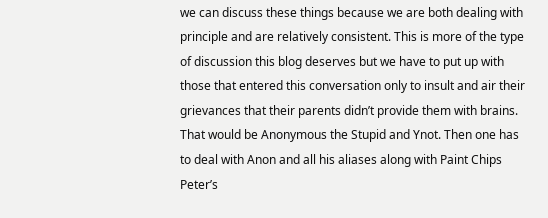we can discuss these things because we are both dealing with principle and are relatively consistent. This is more of the type of discussion this blog deserves but we have to put up with those that entered this conversation only to insult and air their grievances that their parents didn’t provide them with brains. That would be Anonymous the Stupid and Ynot. Then one has to deal with Anon and all his aliases along with Paint Chips Peter’s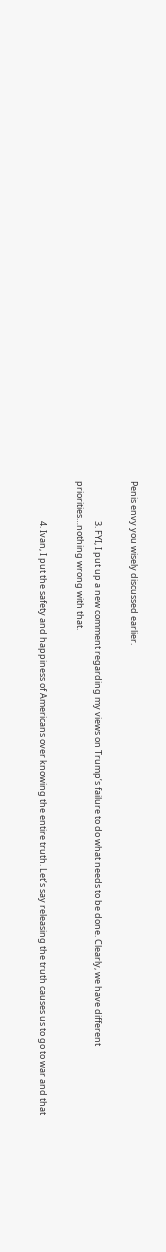Penis envy you wisely discussed earlier.

                    3. FYI, I put up a new comment regarding my views on Trump’s failure to do what needs to be done. Clearly, we have different priorities…nothing wrong with that.

                    4. Ivan, I put the safety and happiness of Americans over knowing the entire truth. Let’s say releasing the truth causes us to go to war and that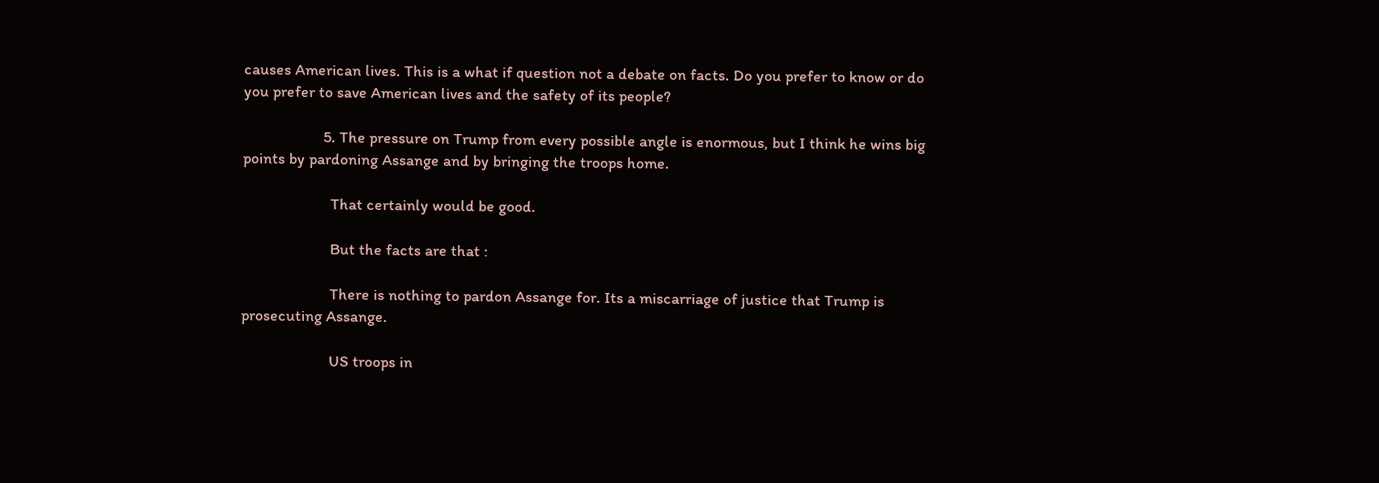causes American lives. This is a what if question not a debate on facts. Do you prefer to know or do you prefer to save American lives and the safety of its people?

                    5. The pressure on Trump from every possible angle is enormous, but I think he wins big points by pardoning Assange and by bringing the troops home.

                      That certainly would be good.

                      But the facts are that :

                      There is nothing to pardon Assange for. Its a miscarriage of justice that Trump is prosecuting Assange.

                      US troops in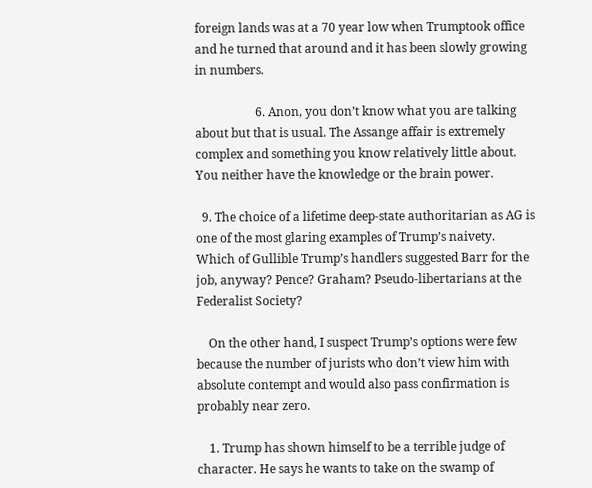foreign lands was at a 70 year low when Trumptook office and he turned that around and it has been slowly growing in numbers.

                    6. Anon, you don’t know what you are talking about but that is usual. The Assange affair is extremely complex and something you know relatively little about. You neither have the knowledge or the brain power.

  9. The choice of a lifetime deep-state authoritarian as AG is one of the most glaring examples of Trump’s naivety. Which of Gullible Trump’s handlers suggested Barr for the job, anyway? Pence? Graham? Pseudo-libertarians at the Federalist Society?

    On the other hand, I suspect Trump’s options were few because the number of jurists who don’t view him with absolute contempt and would also pass confirmation is probably near zero.

    1. Trump has shown himself to be a terrible judge of character. He says he wants to take on the swamp of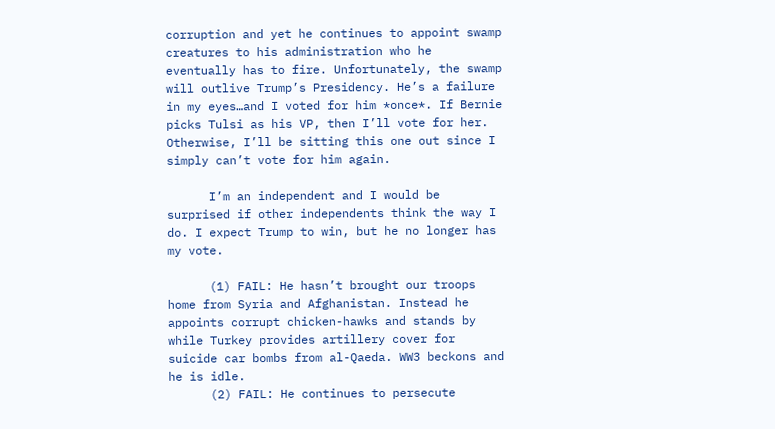corruption and yet he continues to appoint swamp creatures to his administration who he eventually has to fire. Unfortunately, the swamp will outlive Trump’s Presidency. He’s a failure in my eyes…and I voted for him *once*. If Bernie picks Tulsi as his VP, then I’ll vote for her. Otherwise, I’ll be sitting this one out since I simply can’t vote for him again.

      I’m an independent and I would be surprised if other independents think the way I do. I expect Trump to win, but he no longer has my vote.

      (1) FAIL: He hasn’t brought our troops home from Syria and Afghanistan. Instead he appoints corrupt chicken-hawks and stands by while Turkey provides artillery cover for suicide car bombs from al-Qaeda. WW3 beckons and he is idle.
      (2) FAIL: He continues to persecute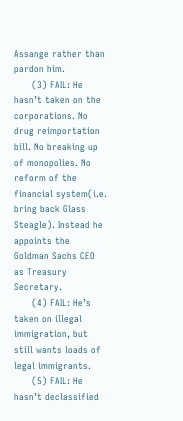Assange rather than pardon him.
      (3) FAIL: He hasn’t taken on the corporations. No drug reimportation bill. No breaking up of monopolies. No reform of the financial system(i.e. bring back Glass Steagle). Instead he appoints the Goldman Sachs CEO as Treasury Secretary.
      (4) FAIL: He’s taken on illegal immigration, but still wants loads of legal immigrants.
      (5) FAIL: He hasn’t declassified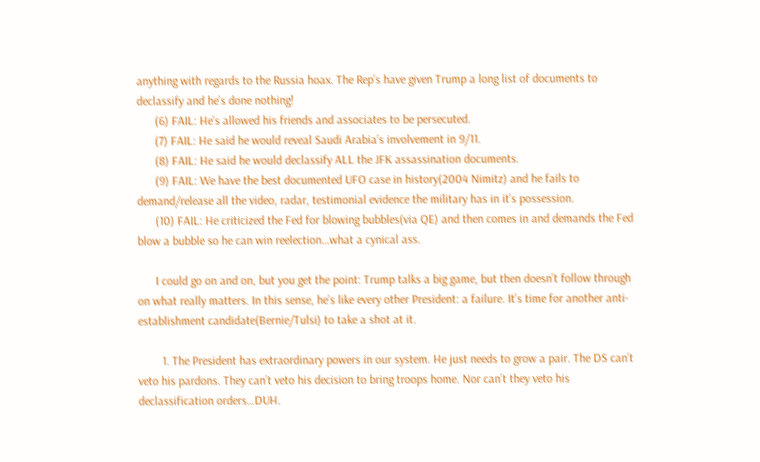anything with regards to the Russia hoax. The Rep’s have given Trump a long list of documents to declassify and he’s done nothing!
      (6) FAIL: He’s allowed his friends and associates to be persecuted.
      (7) FAIL: He said he would reveal Saudi Arabia’s involvement in 9/11.
      (8) FAIL: He said he would declassify ALL the JFK assassination documents.
      (9) FAIL: We have the best documented UFO case in history(2004 Nimitz) and he fails to demand/release all the video, radar, testimonial evidence the military has in it’s possession.
      (10) FAIL: He criticized the Fed for blowing bubbles(via QE) and then comes in and demands the Fed blow a bubble so he can win reelection…what a cynical ass.

      I could go on and on, but you get the point: Trump talks a big game, but then doesn’t follow through on what really matters. In this sense, he’s like every other President: a failure. It’s time for another anti-establishment candidate(Bernie/Tulsi) to take a shot at it.

        1. The President has extraordinary powers in our system. He just needs to grow a pair. The DS can’t veto his pardons. They can’t veto his decision to bring troops home. Nor can’t they veto his declassification orders…DUH.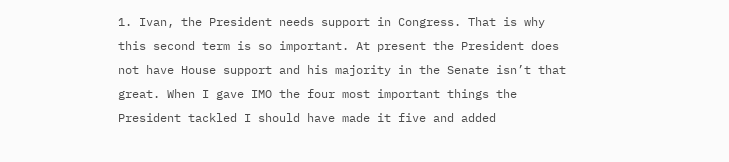1. Ivan, the President needs support in Congress. That is why this second term is so important. At present the President does not have House support and his majority in the Senate isn’t that great. When I gave IMO the four most important things the President tackled I should have made it five and added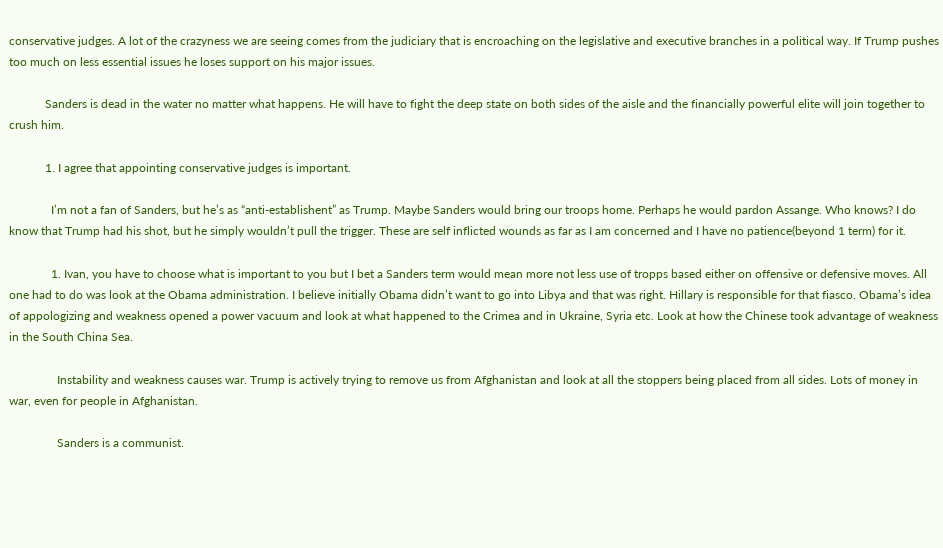conservative judges. A lot of the crazyness we are seeing comes from the judiciary that is encroaching on the legislative and executive branches in a political way. If Trump pushes too much on less essential issues he loses support on his major issues.

            Sanders is dead in the water no matter what happens. He will have to fight the deep state on both sides of the aisle and the financially powerful elite will join together to crush him.

            1. I agree that appointing conservative judges is important.

              I’m not a fan of Sanders, but he’s as “anti-establishent” as Trump. Maybe Sanders would bring our troops home. Perhaps he would pardon Assange. Who knows? I do know that Trump had his shot, but he simply wouldn’t pull the trigger. These are self inflicted wounds as far as I am concerned and I have no patience(beyond 1 term) for it.

              1. Ivan, you have to choose what is important to you but I bet a Sanders term would mean more not less use of tropps based either on offensive or defensive moves. All one had to do was look at the Obama administration. I believe initially Obama didn’t want to go into Libya and that was right. Hillary is responsible for that fiasco. Obama’s idea of appologizing and weakness opened a power vacuum and look at what happened to the Crimea and in Ukraine, Syria etc. Look at how the Chinese took advantage of weakness in the South China Sea.

                Instability and weakness causes war. Trump is actively trying to remove us from Afghanistan and look at all the stoppers being placed from all sides. Lots of money in war, even for people in Afghanistan.

                Sanders is a communist.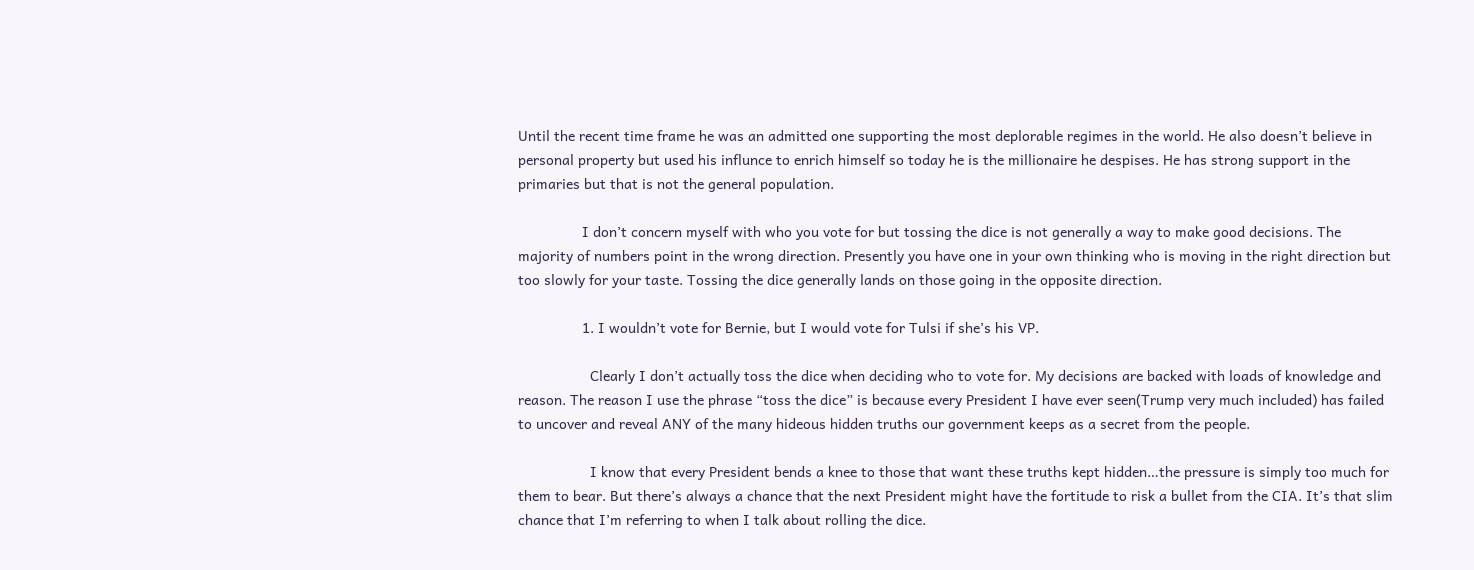Until the recent time frame he was an admitted one supporting the most deplorable regimes in the world. He also doesn’t believe in personal property but used his influnce to enrich himself so today he is the millionaire he despises. He has strong support in the primaries but that is not the general population.

                I don’t concern myself with who you vote for but tossing the dice is not generally a way to make good decisions. The majority of numbers point in the wrong direction. Presently you have one in your own thinking who is moving in the right direction but too slowly for your taste. Tossing the dice generally lands on those going in the opposite direction.

                1. I wouldn’t vote for Bernie, but I would vote for Tulsi if she’s his VP.

                  Clearly I don’t actually toss the dice when deciding who to vote for. My decisions are backed with loads of knowledge and reason. The reason I use the phrase “toss the dice” is because every President I have ever seen(Trump very much included) has failed to uncover and reveal ANY of the many hideous hidden truths our government keeps as a secret from the people.

                  I know that every President bends a knee to those that want these truths kept hidden…the pressure is simply too much for them to bear. But there’s always a chance that the next President might have the fortitude to risk a bullet from the CIA. It’s that slim chance that I’m referring to when I talk about rolling the dice.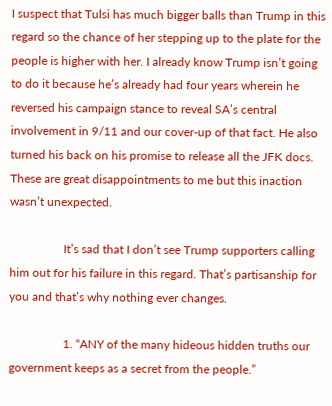I suspect that Tulsi has much bigger balls than Trump in this regard so the chance of her stepping up to the plate for the people is higher with her. I already know Trump isn’t going to do it because he’s already had four years wherein he reversed his campaign stance to reveal SA’s central involvement in 9/11 and our cover-up of that fact. He also turned his back on his promise to release all the JFK docs. These are great disappointments to me but this inaction wasn’t unexpected.

                  It’s sad that I don’t see Trump supporters calling him out for his failure in this regard. That’s partisanship for you and that’s why nothing ever changes.

                  1. “ANY of the many hideous hidden truths our government keeps as a secret from the people.”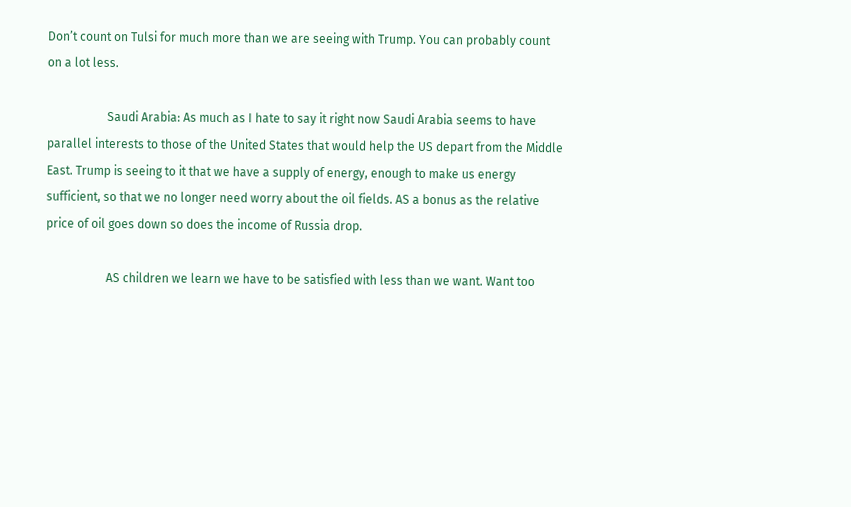Don’t count on Tulsi for much more than we are seeing with Trump. You can probably count on a lot less.

                    Saudi Arabia: As much as I hate to say it right now Saudi Arabia seems to have parallel interests to those of the United States that would help the US depart from the Middle East. Trump is seeing to it that we have a supply of energy, enough to make us energy sufficient, so that we no longer need worry about the oil fields. AS a bonus as the relative price of oil goes down so does the income of Russia drop.

                    AS children we learn we have to be satisfied with less than we want. Want too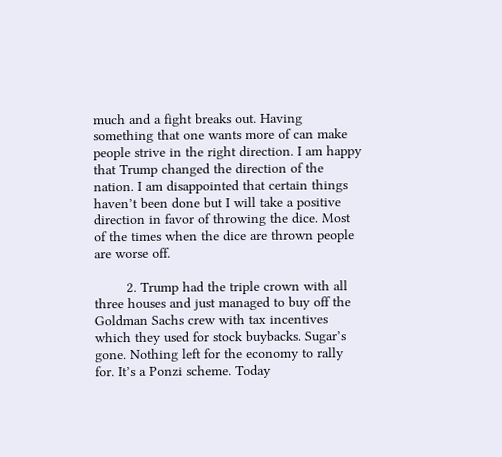much and a fight breaks out. Having something that one wants more of can make people strive in the right direction. I am happy that Trump changed the direction of the nation. I am disappointed that certain things haven’t been done but I will take a positive direction in favor of throwing the dice. Most of the times when the dice are thrown people are worse off.

        2. Trump had the triple crown with all three houses and just managed to buy off the Goldman Sachs crew with tax incentives which they used for stock buybacks. Sugar’s gone. Nothing left for the economy to rally for. It’s a Ponzi scheme. Today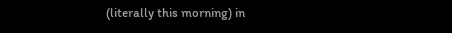(literally this morning) in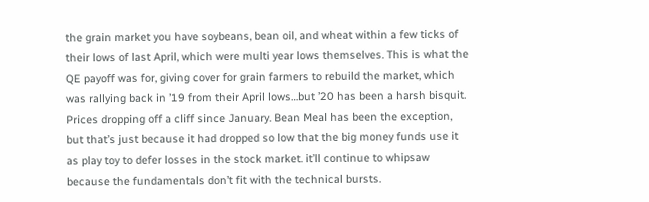the grain market you have soybeans, bean oil, and wheat within a few ticks of their lows of last April, which were multi year lows themselves. This is what the QE payoff was for, giving cover for grain farmers to rebuild the market, which was rallying back in ’19 from their April lows…but ’20 has been a harsh bisquit. Prices dropping off a cliff since January. Bean Meal has been the exception, but that’s just because it had dropped so low that the big money funds use it as play toy to defer losses in the stock market. it’ll continue to whipsaw because the fundamentals don’t fit with the technical bursts.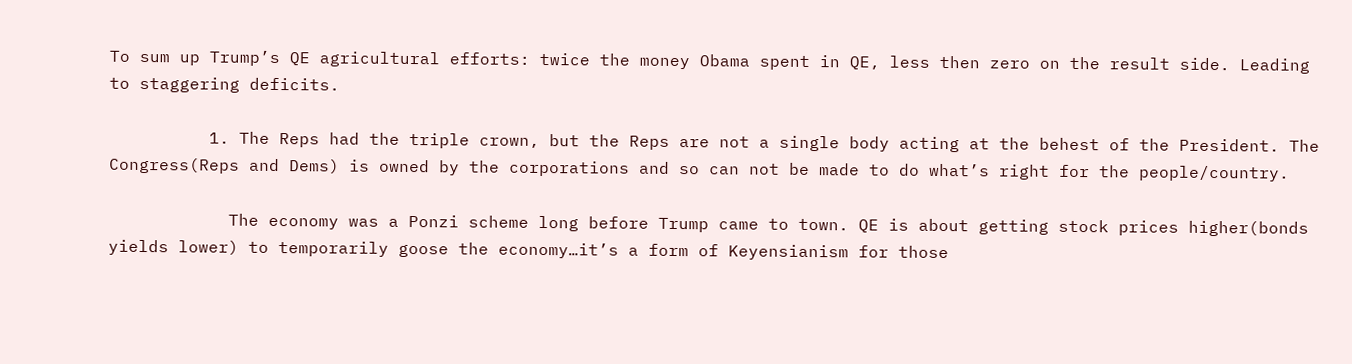To sum up Trump’s QE agricultural efforts: twice the money Obama spent in QE, less then zero on the result side. Leading to staggering deficits.

          1. The Reps had the triple crown, but the Reps are not a single body acting at the behest of the President. The Congress(Reps and Dems) is owned by the corporations and so can not be made to do what’s right for the people/country.

            The economy was a Ponzi scheme long before Trump came to town. QE is about getting stock prices higher(bonds yields lower) to temporarily goose the economy…it’s a form of Keyensianism for those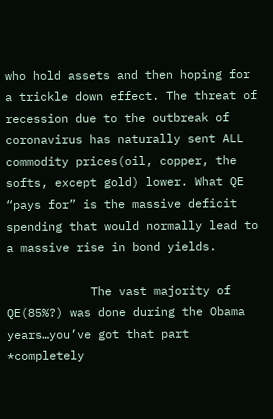who hold assets and then hoping for a trickle down effect. The threat of recession due to the outbreak of coronavirus has naturally sent ALL commodity prices(oil, copper, the softs, except gold) lower. What QE “pays for” is the massive deficit spending that would normally lead to a massive rise in bond yields.

            The vast majority of QE(85%?) was done during the Obama years…you’ve got that part *completely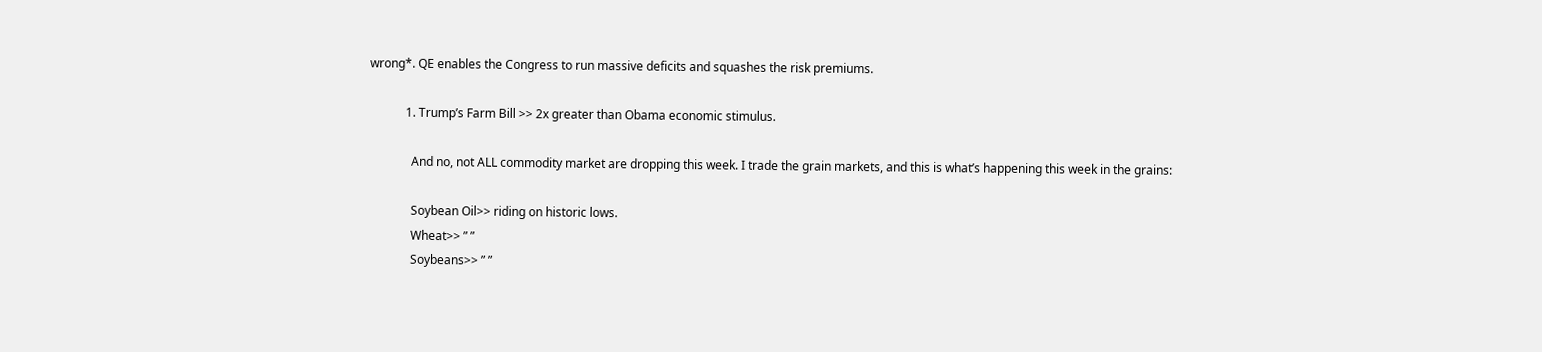wrong*. QE enables the Congress to run massive deficits and squashes the risk premiums.

            1. Trump’s Farm Bill >> 2x greater than Obama economic stimulus.

              And no, not ALL commodity market are dropping this week. I trade the grain markets, and this is what’s happening this week in the grains:

              Soybean Oil>> riding on historic lows.
              Wheat>> ” ”
              Soybeans>> ” ”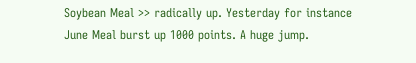Soybean Meal >> radically up. Yesterday for instance June Meal burst up 1000 points. A huge jump.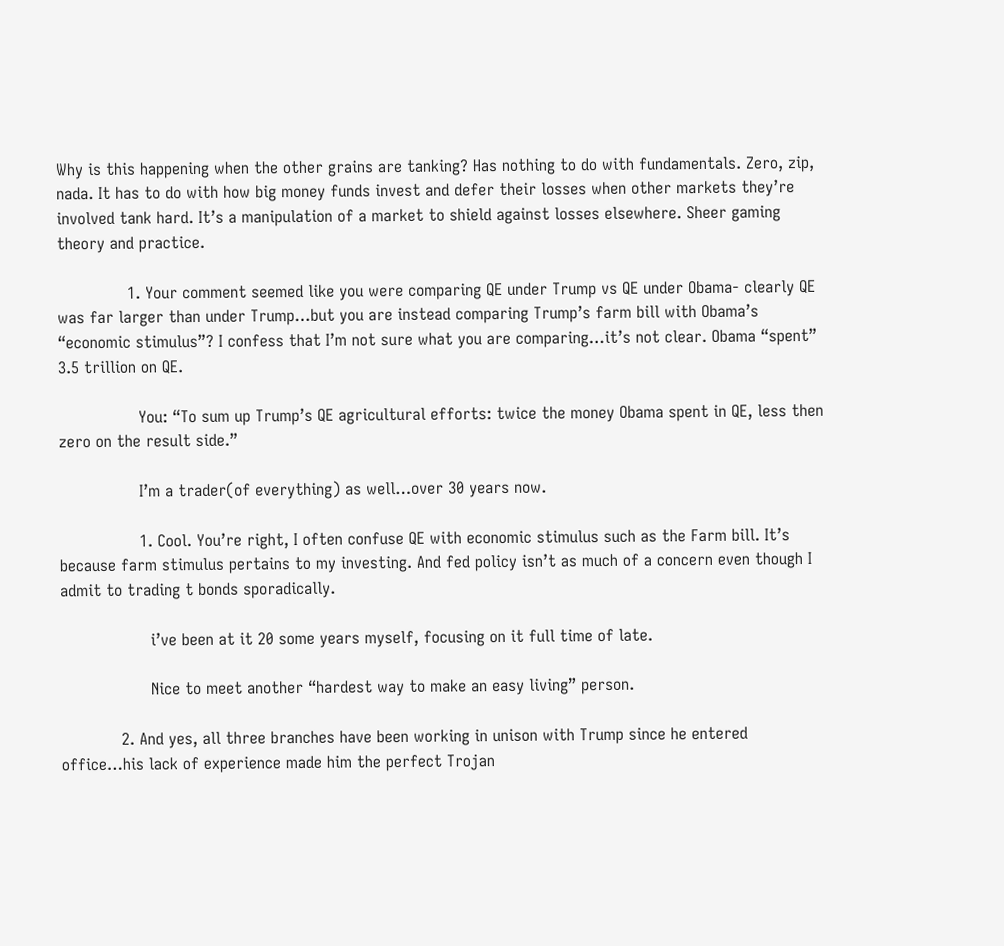Why is this happening when the other grains are tanking? Has nothing to do with fundamentals. Zero, zip, nada. It has to do with how big money funds invest and defer their losses when other markets they’re involved tank hard. It’s a manipulation of a market to shield against losses elsewhere. Sheer gaming theory and practice.

              1. Your comment seemed like you were comparing QE under Trump vs QE under Obama- clearly QE was far larger than under Trump…but you are instead comparing Trump’s farm bill with Obama’s “economic stimulus”? I confess that I’m not sure what you are comparing…it’s not clear. Obama “spent” 3.5 trillion on QE.

                You: “To sum up Trump’s QE agricultural efforts: twice the money Obama spent in QE, less then zero on the result side.”

                I’m a trader(of everything) as well…over 30 years now.

                1. Cool. You’re right, I often confuse QE with economic stimulus such as the Farm bill. It’s because farm stimulus pertains to my investing. And fed policy isn’t as much of a concern even though I admit to trading t bonds sporadically.

                  i’ve been at it 20 some years myself, focusing on it full time of late.

                  Nice to meet another “hardest way to make an easy living” person.

            2. And yes, all three branches have been working in unison with Trump since he entered office…his lack of experience made him the perfect Trojan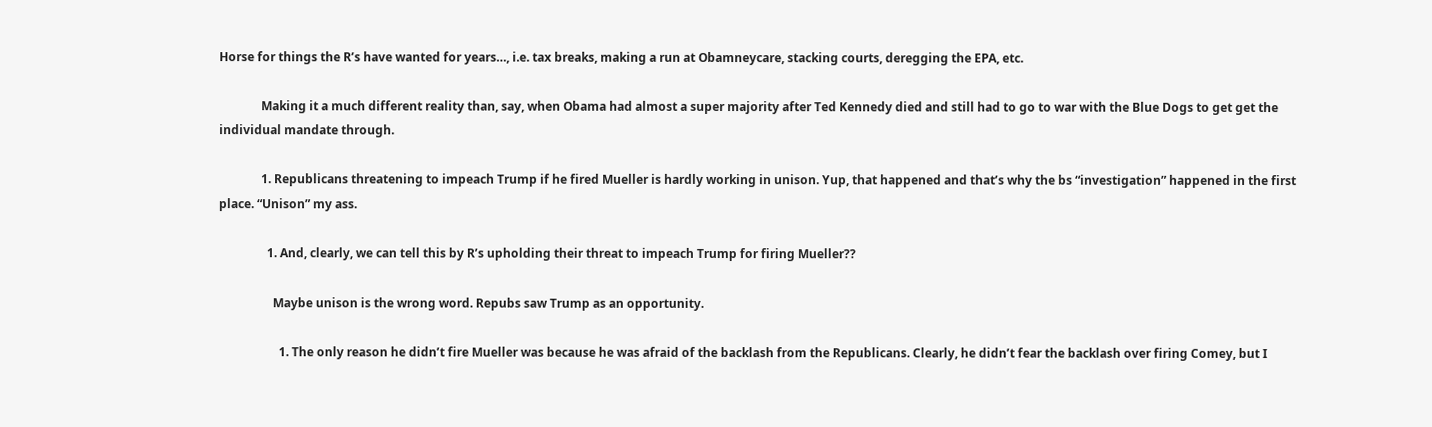Horse for things the R’s have wanted for years…, i.e. tax breaks, making a run at Obamneycare, stacking courts, deregging the EPA, etc.

              Making it a much different reality than, say, when Obama had almost a super majority after Ted Kennedy died and still had to go to war with the Blue Dogs to get get the individual mandate through.

              1. Republicans threatening to impeach Trump if he fired Mueller is hardly working in unison. Yup, that happened and that’s why the bs “investigation” happened in the first place. “Unison” my ass.

                1. And, clearly, we can tell this by R’s upholding their threat to impeach Trump for firing Mueller??

                  Maybe unison is the wrong word. Repubs saw Trump as an opportunity.

                    1. The only reason he didn’t fire Mueller was because he was afraid of the backlash from the Republicans. Clearly, he didn’t fear the backlash over firing Comey, but I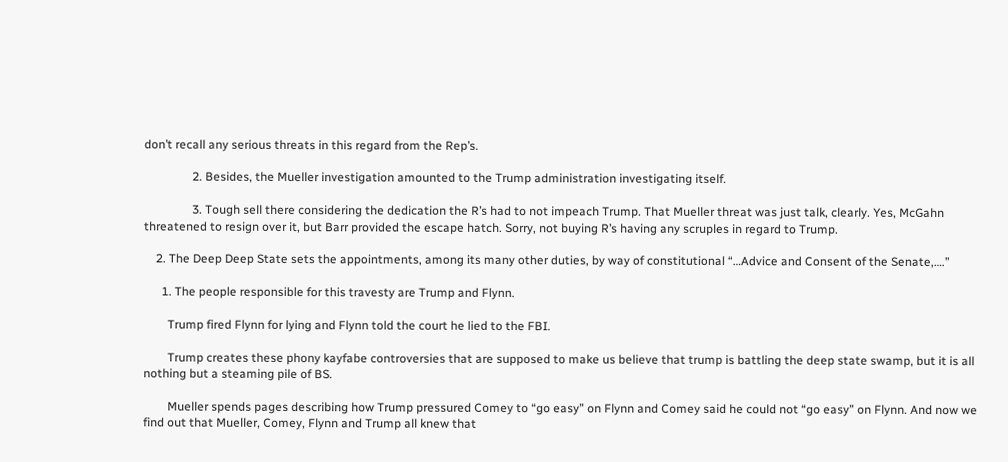don’t recall any serious threats in this regard from the Rep’s.

                2. Besides, the Mueller investigation amounted to the Trump administration investigating itself.

                3. Tough sell there considering the dedication the R’s had to not impeach Trump. That Mueller threat was just talk, clearly. Yes, McGahn threatened to resign over it, but Barr provided the escape hatch. Sorry, not buying R’s having any scruples in regard to Trump.

    2. The Deep Deep State sets the appointments, among its many other duties, by way of constitutional “…Advice and Consent of the Senate,….”

      1. The people responsible for this travesty are Trump and Flynn.

        Trump fired Flynn for lying and Flynn told the court he lied to the FBI.

        Trump creates these phony kayfabe controversies that are supposed to make us believe that trump is battling the deep state swamp, but it is all nothing but a steaming pile of BS.

        Mueller spends pages describing how Trump pressured Comey to “go easy” on Flynn and Comey said he could not “go easy” on Flynn. And now we find out that Mueller, Comey, Flynn and Trump all knew that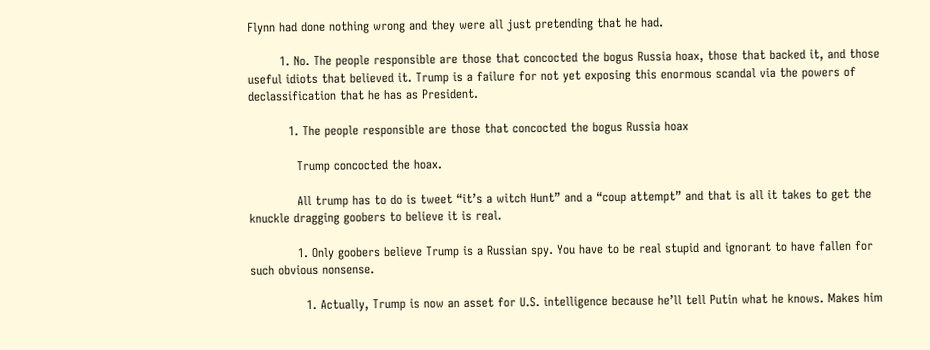Flynn had done nothing wrong and they were all just pretending that he had.

        1. No. The people responsible are those that concocted the bogus Russia hoax, those that backed it, and those useful idiots that believed it. Trump is a failure for not yet exposing this enormous scandal via the powers of declassification that he has as President.

          1. The people responsible are those that concocted the bogus Russia hoax

            Trump concocted the hoax.

            All trump has to do is tweet “it’s a witch Hunt” and a “coup attempt” and that is all it takes to get the knuckle dragging goobers to believe it is real.

            1. Only goobers believe Trump is a Russian spy. You have to be real stupid and ignorant to have fallen for such obvious nonsense.

              1. Actually, Trump is now an asset for U.S. intelligence because he’ll tell Putin what he knows. Makes him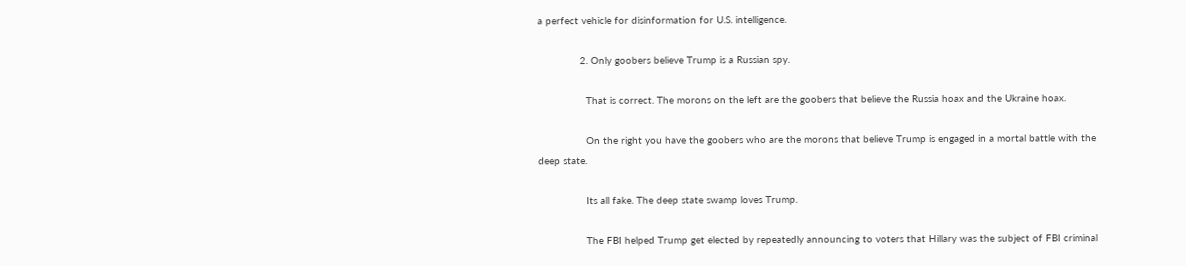a perfect vehicle for disinformation for U.S. intelligence.

              2. Only goobers believe Trump is a Russian spy.

                That is correct. The morons on the left are the goobers that believe the Russia hoax and the Ukraine hoax.

                On the right you have the goobers who are the morons that believe Trump is engaged in a mortal battle with the deep state.

                Its all fake. The deep state swamp loves Trump.

                The FBI helped Trump get elected by repeatedly announcing to voters that Hillary was the subject of FBI criminal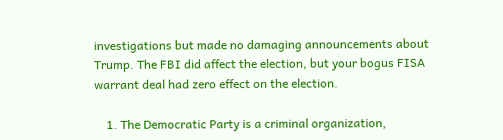investigations but made no damaging announcements about Trump. The FBI did affect the election, but your bogus FISA warrant deal had zero effect on the election.

    1. The Democratic Party is a criminal organization,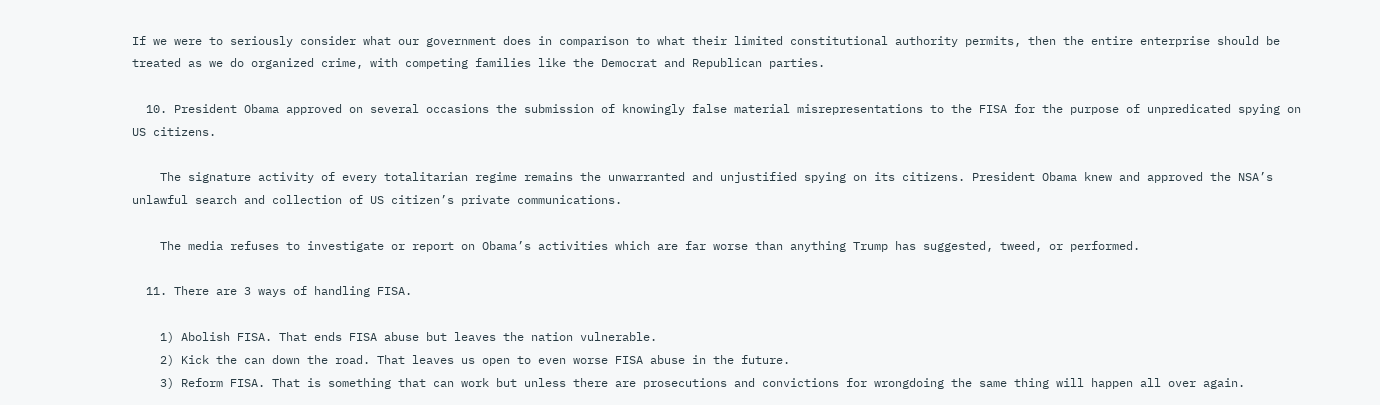If we were to seriously consider what our government does in comparison to what their limited constitutional authority permits, then the entire enterprise should be treated as we do organized crime, with competing families like the Democrat and Republican parties.

  10. President Obama approved on several occasions the submission of knowingly false material misrepresentations to the FISA for the purpose of unpredicated spying on US citizens.

    The signature activity of every totalitarian regime remains the unwarranted and unjustified spying on its citizens. President Obama knew and approved the NSA’s unlawful search and collection of US citizen’s private communications.

    The media refuses to investigate or report on Obama’s activities which are far worse than anything Trump has suggested, tweed, or performed.

  11. There are 3 ways of handling FISA.

    1) Abolish FISA. That ends FISA abuse but leaves the nation vulnerable.
    2) Kick the can down the road. That leaves us open to even worse FISA abuse in the future.
    3) Reform FISA. That is something that can work but unless there are prosecutions and convictions for wrongdoing the same thing will happen all over again.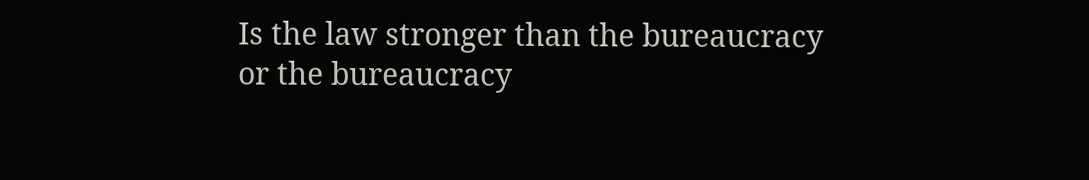Is the law stronger than the bureaucracy or the bureaucracy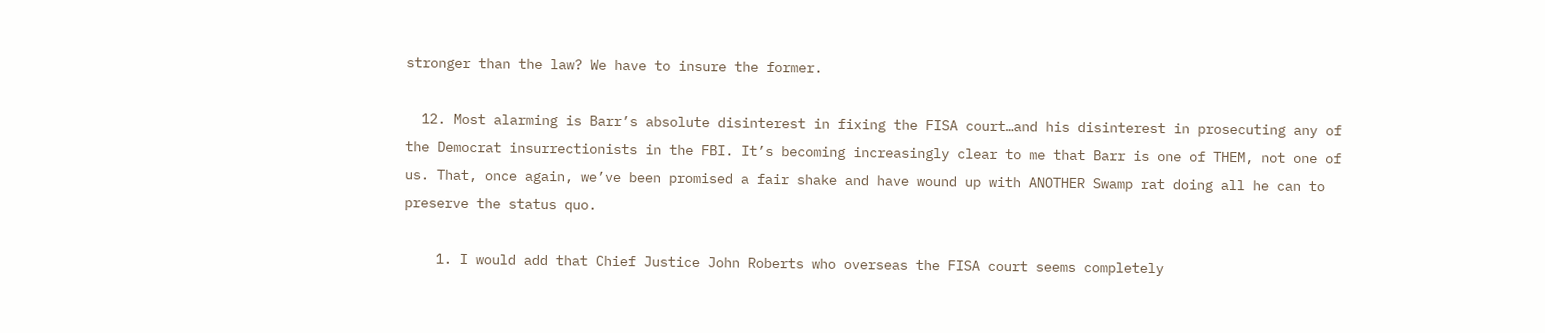stronger than the law? We have to insure the former.

  12. Most alarming is Barr’s absolute disinterest in fixing the FISA court…and his disinterest in prosecuting any of the Democrat insurrectionists in the FBI. It’s becoming increasingly clear to me that Barr is one of THEM, not one of us. That, once again, we’ve been promised a fair shake and have wound up with ANOTHER Swamp rat doing all he can to preserve the status quo.

    1. I would add that Chief Justice John Roberts who overseas the FISA court seems completely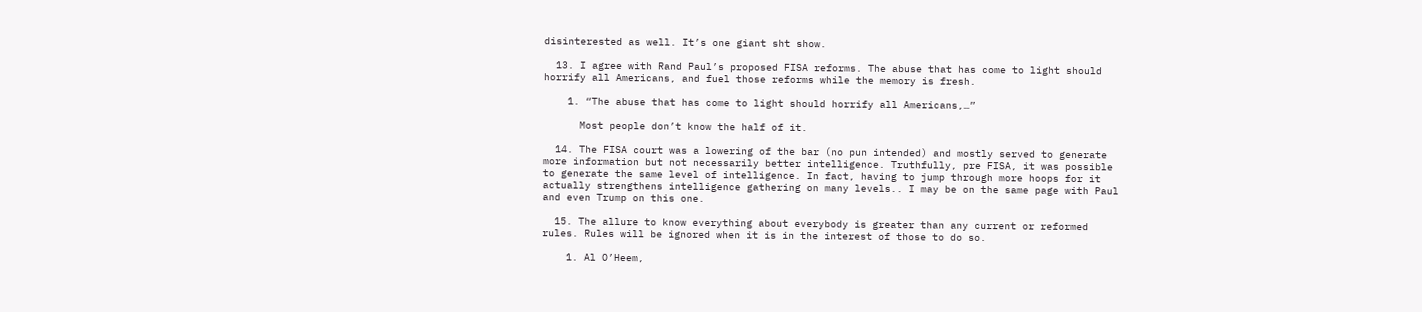disinterested as well. It’s one giant sht show.

  13. I agree with Rand Paul’s proposed FISA reforms. The abuse that has come to light should horrify all Americans, and fuel those reforms while the memory is fresh.

    1. “The abuse that has come to light should horrify all Americans,…”

      Most people don’t know the half of it.

  14. The FISA court was a lowering of the bar (no pun intended) and mostly served to generate more information but not necessarily better intelligence. Truthfully, pre FISA, it was possible to generate the same level of intelligence. In fact, having to jump through more hoops for it actually strengthens intelligence gathering on many levels.. I may be on the same page with Paul and even Trump on this one.

  15. The allure to know everything about everybody is greater than any current or reformed rules. Rules will be ignored when it is in the interest of those to do so.

    1. Al O’Heem,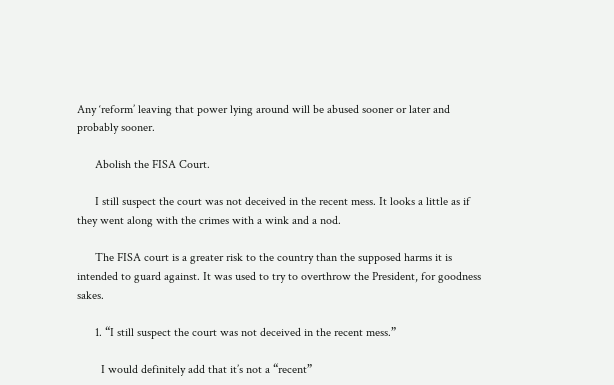Any ‘reform’ leaving that power lying around will be abused sooner or later and probably sooner.

      Abolish the FISA Court.

      I still suspect the court was not deceived in the recent mess. It looks a little as if they went along with the crimes with a wink and a nod.

      The FISA court is a greater risk to the country than the supposed harms it is intended to guard against. It was used to try to overthrow the President, for goodness sakes.

      1. “I still suspect the court was not deceived in the recent mess.”

        I would definitely add that it’s not a “recent”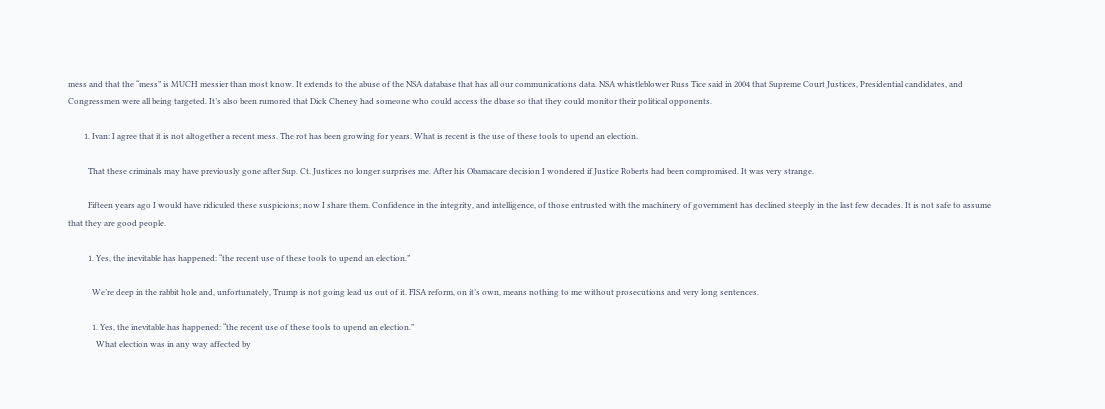mess and that the “mess” is MUCH messier than most know. It extends to the abuse of the NSA database that has all our communications data. NSA whistleblower Russ Tice said in 2004 that Supreme Court Justices, Presidential candidates, and Congressmen were all being targeted. It’s also been rumored that Dick Cheney had someone who could access the dbase so that they could monitor their political opponents.

        1. Ivan: I agree that it is not altogether a recent mess. The rot has been growing for years. What is recent is the use of these tools to upend an election.

          That these criminals may have previously gone after Sup. Ct. Justices no longer surprises me. After his Obamacare decision I wondered if Justice Roberts had been compromised. It was very strange.

          Fifteen years ago I would have ridiculed these suspicions; now I share them. Confidence in the integrity, and intelligence, of those entrusted with the machinery of government has declined steeply in the last few decades. It is not safe to assume that they are good people.

          1. Yes, the inevitable has happened: “the recent use of these tools to upend an election.”

            We’re deep in the rabbit hole and, unfortunately, Trump is not going lead us out of it. FISA reform, on it’s own, means nothing to me without prosecutions and very long sentences.

            1. Yes, the inevitable has happened: “the recent use of these tools to upend an election.”
              What election was in any way affected by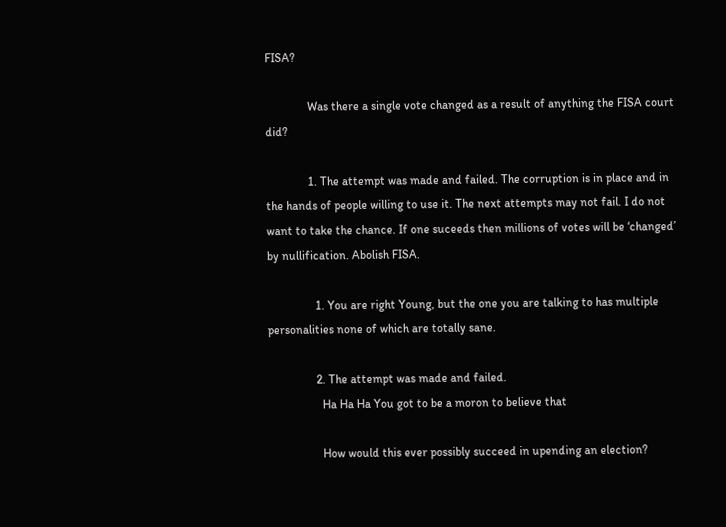FISA?

              Was there a single vote changed as a result of anything the FISA court did?

              1. The attempt was made and failed. The corruption is in place and in the hands of people willing to use it. The next attempts may not fail. I do not want to take the chance. If one suceeds then millions of votes will be ‘changed’ by nullification. Abolish FISA.

                1. You are right Young, but the one you are talking to has multiple personalities none of which are totally sane.

                2. The attempt was made and failed.
                  Ha Ha Ha You got to be a moron to believe that

                  How would this ever possibly succeed in upending an election?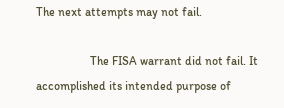The next attempts may not fail.

                  The FISA warrant did not fail. It accomplished its intended purpose of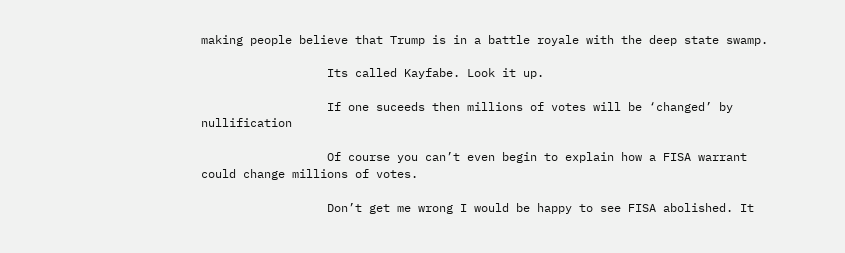making people believe that Trump is in a battle royale with the deep state swamp.

                  Its called Kayfabe. Look it up.

                  If one suceeds then millions of votes will be ‘changed’ by nullification

                  Of course you can’t even begin to explain how a FISA warrant could change millions of votes.

                  Don’t get me wrong I would be happy to see FISA abolished. It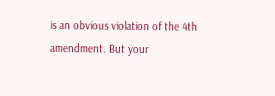is an obvious violation of the 4th amendment. But your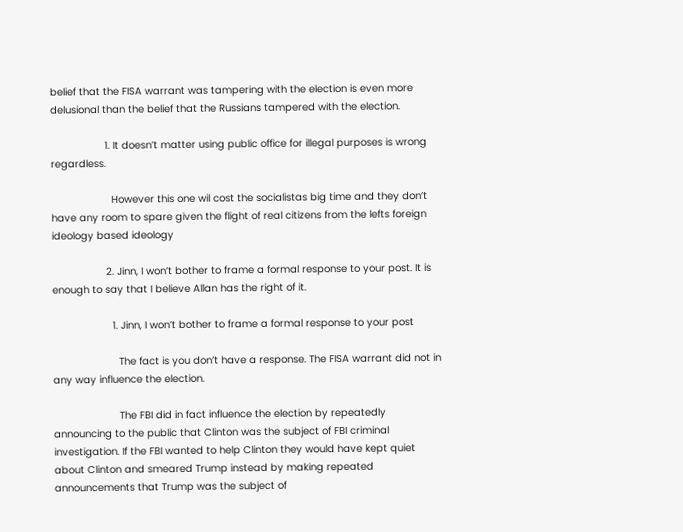belief that the FISA warrant was tampering with the election is even more delusional than the belief that the Russians tampered with the election.

                  1. It doesn’t matter using public office for illegal purposes is wrong regardless.

                    However this one wil cost the socialistas big time and they don’t have any room to spare given the flight of real citizens from the lefts foreign ideology based ideology

                  2. Jinn, I won’t bother to frame a formal response to your post. It is enough to say that I believe Allan has the right of it.

                    1. Jinn, I won’t bother to frame a formal response to your post

                      The fact is you don’t have a response. The FISA warrant did not in any way influence the election.

                      The FBI did in fact influence the election by repeatedly announcing to the public that Clinton was the subject of FBI criminal investigation. If the FBI wanted to help Clinton they would have kept quiet about Clinton and smeared Trump instead by making repeated announcements that Trump was the subject of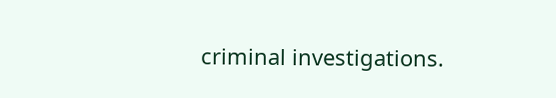criminal investigations.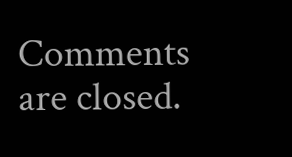Comments are closed.